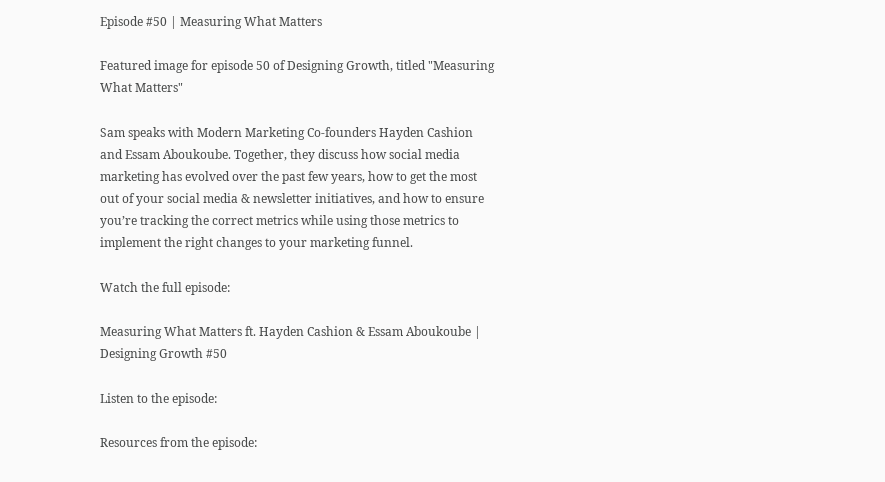Episode #50 | Measuring What Matters

Featured image for episode 50 of Designing Growth, titled "Measuring What Matters"

Sam speaks with Modern Marketing Co-founders Hayden Cashion and Essam Aboukoube. Together, they discuss how social media marketing has evolved over the past few years, how to get the most out of your social media & newsletter initiatives, and how to ensure you’re tracking the correct metrics while using those metrics to implement the right changes to your marketing funnel.

Watch the full episode:

Measuring What Matters ft. Hayden Cashion & Essam Aboukoube | Designing Growth #50

Listen to the episode:

Resources from the episode: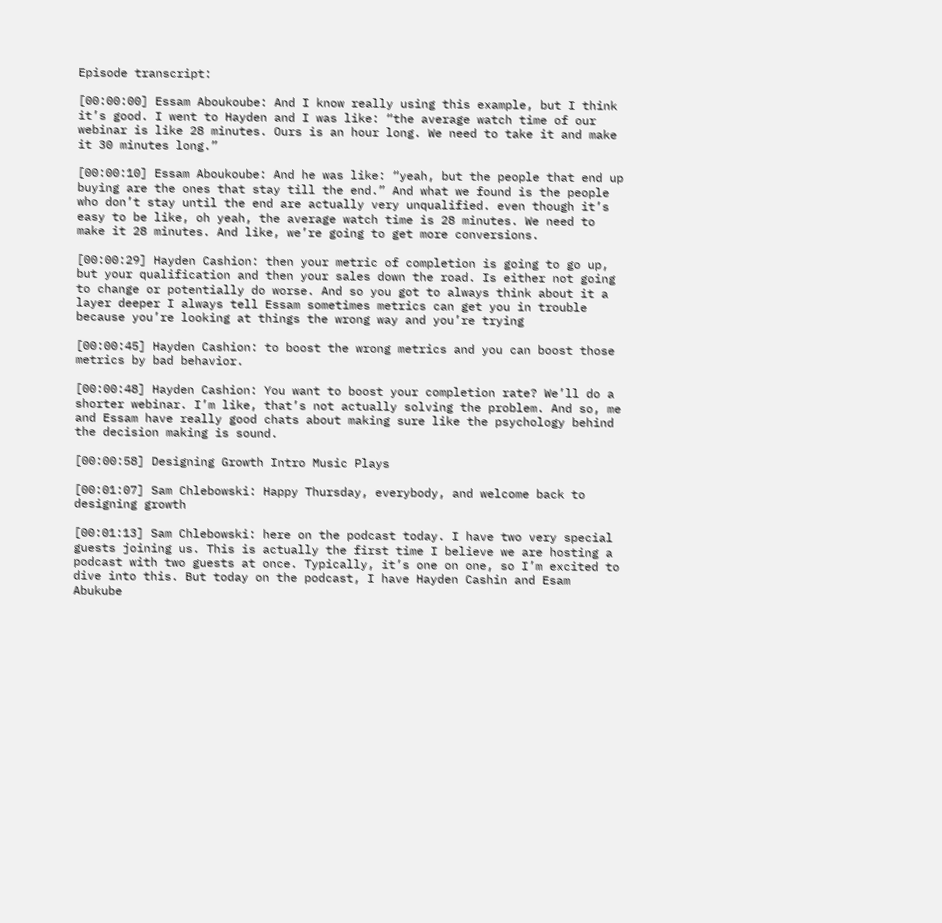Episode transcript:

[00:00:00] Essam Aboukoube: And I know really using this example, but I think it’s good. I went to Hayden and I was like: “the average watch time of our webinar is like 28 minutes. Ours is an hour long. We need to take it and make it 30 minutes long.”

[00:00:10] Essam Aboukoube: And he was like: “yeah, but the people that end up buying are the ones that stay till the end.” And what we found is the people who don’t stay until the end are actually very unqualified. even though it’s easy to be like, oh yeah, the average watch time is 28 minutes. We need to make it 28 minutes. And like, we’re going to get more conversions.

[00:00:29] Hayden Cashion: then your metric of completion is going to go up, but your qualification and then your sales down the road. Is either not going to change or potentially do worse. And so you got to always think about it a layer deeper I always tell Essam sometimes metrics can get you in trouble because you’re looking at things the wrong way and you’re trying

[00:00:45] Hayden Cashion: to boost the wrong metrics and you can boost those metrics by bad behavior.

[00:00:48] Hayden Cashion: You want to boost your completion rate? We’ll do a shorter webinar. I’m like, that’s not actually solving the problem. And so, me and Essam have really good chats about making sure like the psychology behind the decision making is sound.

[00:00:58] Designing Growth Intro Music Plays

[00:01:07] Sam Chlebowski: Happy Thursday, everybody, and welcome back to designing growth

[00:01:13] Sam Chlebowski: here on the podcast today. I have two very special guests joining us. This is actually the first time I believe we are hosting a podcast with two guests at once. Typically, it’s one on one, so I’m excited to dive into this. But today on the podcast, I have Hayden Cashin and Esam Abukube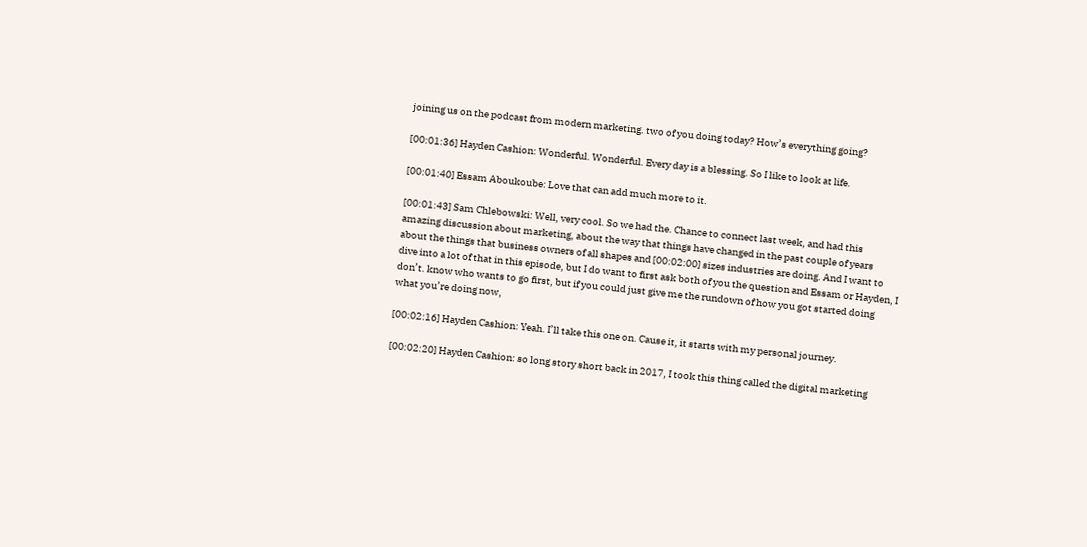joining us on the podcast from modern marketing. two of you doing today? How’s everything going?

[00:01:36] Hayden Cashion: Wonderful. Wonderful. Every day is a blessing. So I like to look at life.

[00:01:40] Essam Aboukoube: Love that can add much more to it.

[00:01:43] Sam Chlebowski: Well, very cool. So we had the. Chance to connect last week, and had this amazing discussion about marketing, about the way that things have changed in the past couple of years about the things that business owners of all shapes and [00:02:00] sizes industries are doing. And I want to dive into a lot of that in this episode, but I do want to first ask both of you the question and Essam or Hayden, I don’t. know who wants to go first, but if you could just give me the rundown of how you got started doing what you’re doing now,

[00:02:16] Hayden Cashion: Yeah. I’ll take this one on. Cause it, it starts with my personal journey.

[00:02:20] Hayden Cashion: so long story short back in 2017, I took this thing called the digital marketing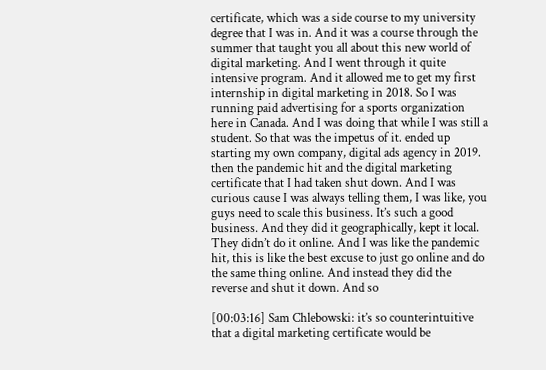certificate, which was a side course to my university degree that I was in. And it was a course through the summer that taught you all about this new world of digital marketing. And I went through it quite intensive program. And it allowed me to get my first internship in digital marketing in 2018. So I was running paid advertising for a sports organization here in Canada. And I was doing that while I was still a student. So that was the impetus of it. ended up starting my own company, digital ads agency in 2019. then the pandemic hit and the digital marketing certificate that I had taken shut down. And I was curious cause I was always telling them, I was like, you guys need to scale this business. It’s such a good business. And they did it geographically, kept it local. They didn’t do it online. And I was like the pandemic hit, this is like the best excuse to just go online and do the same thing online. And instead they did the reverse and shut it down. And so

[00:03:16] Sam Chlebowski: it’s so counterintuitive that a digital marketing certificate would be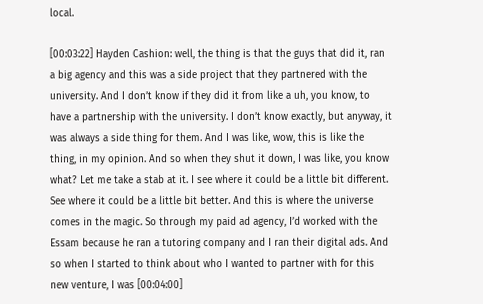local.

[00:03:22] Hayden Cashion: well, the thing is that the guys that did it, ran a big agency and this was a side project that they partnered with the university. And I don’t know if they did it from like a uh, you know, to have a partnership with the university. I don’t know exactly, but anyway, it was always a side thing for them. And I was like, wow, this is like the thing, in my opinion. And so when they shut it down, I was like, you know what? Let me take a stab at it. I see where it could be a little bit different. See where it could be a little bit better. And this is where the universe comes in the magic. So through my paid ad agency, I’d worked with the Essam because he ran a tutoring company and I ran their digital ads. And so when I started to think about who I wanted to partner with for this new venture, I was [00:04:00]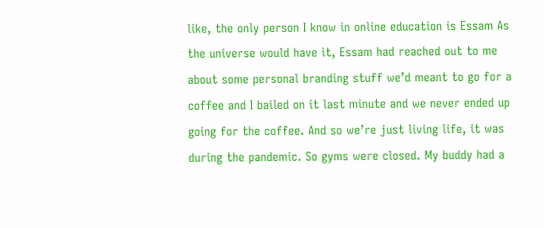like, the only person I know in online education is Essam As the universe would have it, Essam had reached out to me about some personal branding stuff we’d meant to go for a coffee and I bailed on it last minute and we never ended up going for the coffee. And so we’re just living life, it was during the pandemic. So gyms were closed. My buddy had a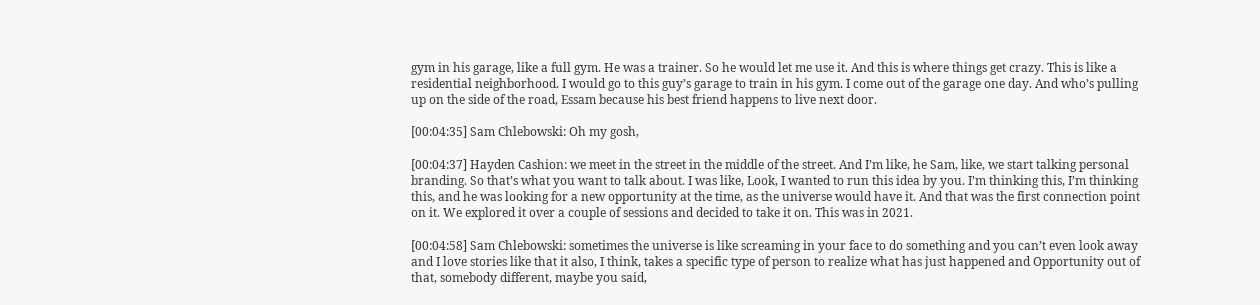gym in his garage, like a full gym. He was a trainer. So he would let me use it. And this is where things get crazy. This is like a residential neighborhood. I would go to this guy’s garage to train in his gym. I come out of the garage one day. And who’s pulling up on the side of the road, Essam because his best friend happens to live next door.

[00:04:35] Sam Chlebowski: Oh my gosh,

[00:04:37] Hayden Cashion: we meet in the street in the middle of the street. And I’m like, he Sam, like, we start talking personal branding. So that’s what you want to talk about. I was like, Look, I wanted to run this idea by you. I’m thinking this, I’m thinking this, and he was looking for a new opportunity at the time, as the universe would have it. And that was the first connection point on it. We explored it over a couple of sessions and decided to take it on. This was in 2021.

[00:04:58] Sam Chlebowski: sometimes the universe is like screaming in your face to do something and you can’t even look away and I love stories like that it also, I think, takes a specific type of person to realize what has just happened and Opportunity out of that, somebody different, maybe you said,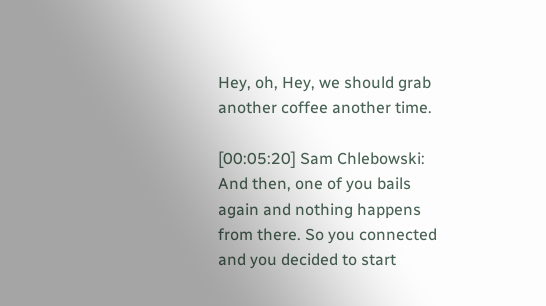Hey, oh, Hey, we should grab another coffee another time.

[00:05:20] Sam Chlebowski: And then, one of you bails again and nothing happens from there. So you connected and you decided to start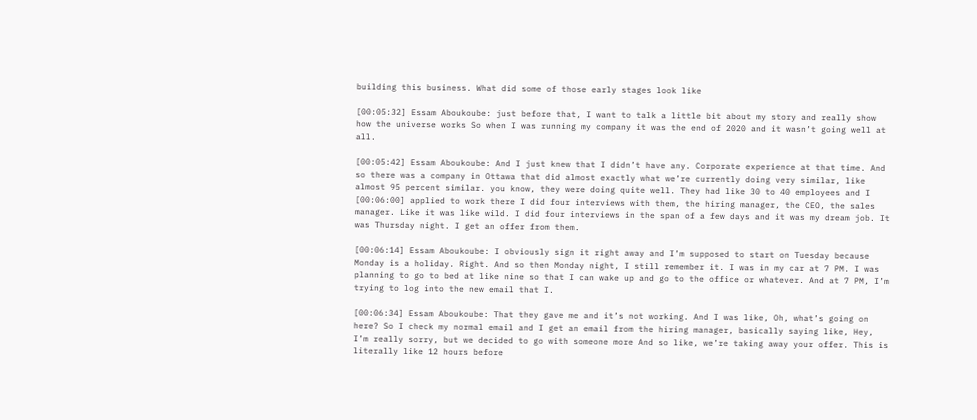building this business. What did some of those early stages look like

[00:05:32] Essam Aboukoube: just before that, I want to talk a little bit about my story and really show how the universe works So when I was running my company it was the end of 2020 and it wasn’t going well at all.

[00:05:42] Essam Aboukoube: And I just knew that I didn’t have any. Corporate experience at that time. And so there was a company in Ottawa that did almost exactly what we’re currently doing very similar, like almost 95 percent similar. you know, they were doing quite well. They had like 30 to 40 employees and I [00:06:00] applied to work there I did four interviews with them, the hiring manager, the CEO, the sales manager. Like it was like wild. I did four interviews in the span of a few days and it was my dream job. It was Thursday night. I get an offer from them.

[00:06:14] Essam Aboukoube: I obviously sign it right away and I’m supposed to start on Tuesday because Monday is a holiday. Right. And so then Monday night, I still remember it. I was in my car at 7 PM. I was planning to go to bed at like nine so that I can wake up and go to the office or whatever. And at 7 PM, I’m trying to log into the new email that I.

[00:06:34] Essam Aboukoube: That they gave me and it’s not working. And I was like, Oh, what’s going on here? So I check my normal email and I get an email from the hiring manager, basically saying like, Hey, I’m really sorry, but we decided to go with someone more And so like, we’re taking away your offer. This is literally like 12 hours before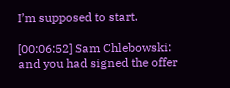I’m supposed to start.

[00:06:52] Sam Chlebowski: and you had signed the offer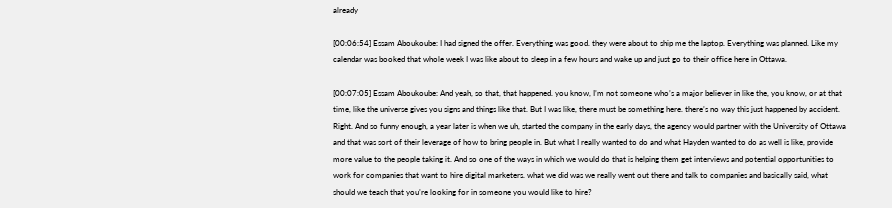already

[00:06:54] Essam Aboukoube: I had signed the offer. Everything was good. they were about to ship me the laptop. Everything was planned. Like my calendar was booked that whole week I was like about to sleep in a few hours and wake up and just go to their office here in Ottawa.

[00:07:05] Essam Aboukoube: And yeah, so that, that happened. you know, I’m not someone who’s a major believer in like the, you know, or at that time, like the universe gives you signs and things like that. But I was like, there must be something here. there’s no way this just happened by accident. Right. And so funny enough, a year later is when we uh, started the company in the early days, the agency would partner with the University of Ottawa and that was sort of their leverage of how to bring people in. But what I really wanted to do and what Hayden wanted to do as well is like, provide more value to the people taking it. And so one of the ways in which we would do that is helping them get interviews and potential opportunities to work for companies that want to hire digital marketers. what we did was we really went out there and talk to companies and basically said, what should we teach that you’re looking for in someone you would like to hire?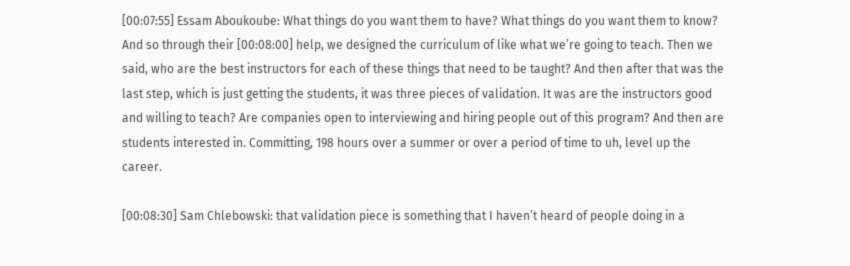[00:07:55] Essam Aboukoube: What things do you want them to have? What things do you want them to know? And so through their [00:08:00] help, we designed the curriculum of like what we’re going to teach. Then we said, who are the best instructors for each of these things that need to be taught? And then after that was the last step, which is just getting the students, it was three pieces of validation. It was are the instructors good and willing to teach? Are companies open to interviewing and hiring people out of this program? And then are students interested in. Committing, 198 hours over a summer or over a period of time to uh, level up the career.

[00:08:30] Sam Chlebowski: that validation piece is something that I haven’t heard of people doing in a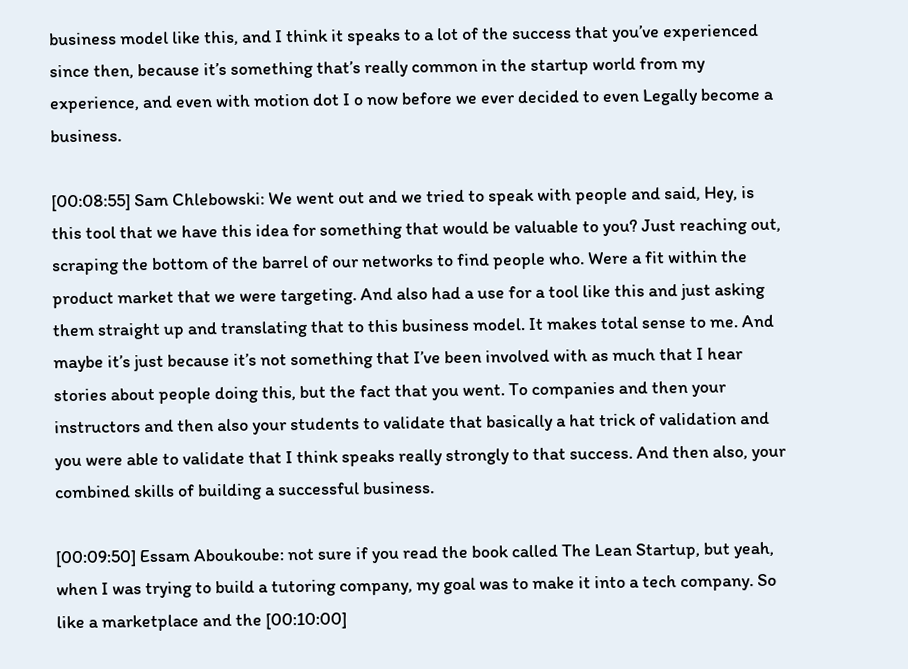business model like this, and I think it speaks to a lot of the success that you’ve experienced since then, because it’s something that’s really common in the startup world from my experience, and even with motion dot I o now before we ever decided to even Legally become a business.

[00:08:55] Sam Chlebowski: We went out and we tried to speak with people and said, Hey, is this tool that we have this idea for something that would be valuable to you? Just reaching out, scraping the bottom of the barrel of our networks to find people who. Were a fit within the product market that we were targeting. And also had a use for a tool like this and just asking them straight up and translating that to this business model. It makes total sense to me. And maybe it’s just because it’s not something that I’ve been involved with as much that I hear stories about people doing this, but the fact that you went. To companies and then your instructors and then also your students to validate that basically a hat trick of validation and you were able to validate that I think speaks really strongly to that success. And then also, your combined skills of building a successful business.

[00:09:50] Essam Aboukoube: not sure if you read the book called The Lean Startup, but yeah, when I was trying to build a tutoring company, my goal was to make it into a tech company. So like a marketplace and the [00:10:00]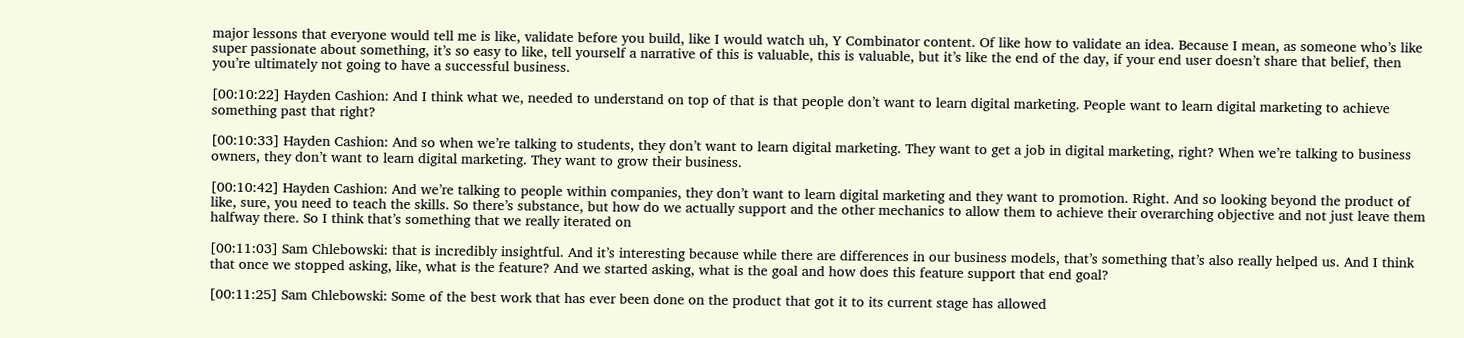major lessons that everyone would tell me is like, validate before you build, like I would watch uh, Y Combinator content. Of like how to validate an idea. Because I mean, as someone who’s like super passionate about something, it’s so easy to like, tell yourself a narrative of this is valuable, this is valuable, but it’s like the end of the day, if your end user doesn’t share that belief, then you’re ultimately not going to have a successful business.

[00:10:22] Hayden Cashion: And I think what we, needed to understand on top of that is that people don’t want to learn digital marketing. People want to learn digital marketing to achieve something past that right?

[00:10:33] Hayden Cashion: And so when we’re talking to students, they don’t want to learn digital marketing. They want to get a job in digital marketing, right? When we’re talking to business owners, they don’t want to learn digital marketing. They want to grow their business.

[00:10:42] Hayden Cashion: And we’re talking to people within companies, they don’t want to learn digital marketing and they want to promotion. Right. And so looking beyond the product of like, sure, you need to teach the skills. So there’s substance, but how do we actually support and the other mechanics to allow them to achieve their overarching objective and not just leave them halfway there. So I think that’s something that we really iterated on

[00:11:03] Sam Chlebowski: that is incredibly insightful. And it’s interesting because while there are differences in our business models, that’s something that’s also really helped us. And I think that once we stopped asking, like, what is the feature? And we started asking, what is the goal and how does this feature support that end goal?

[00:11:25] Sam Chlebowski: Some of the best work that has ever been done on the product that got it to its current stage has allowed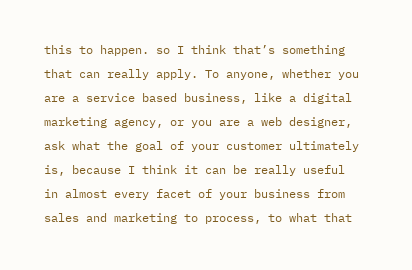this to happen. so I think that’s something that can really apply. To anyone, whether you are a service based business, like a digital marketing agency, or you are a web designer, ask what the goal of your customer ultimately is, because I think it can be really useful in almost every facet of your business from sales and marketing to process, to what that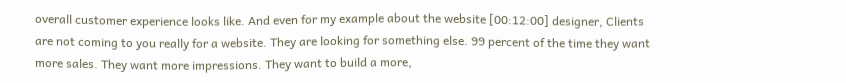overall customer experience looks like. And even for my example about the website [00:12:00] designer, Clients are not coming to you really for a website. They are looking for something else. 99 percent of the time they want more sales. They want more impressions. They want to build a more,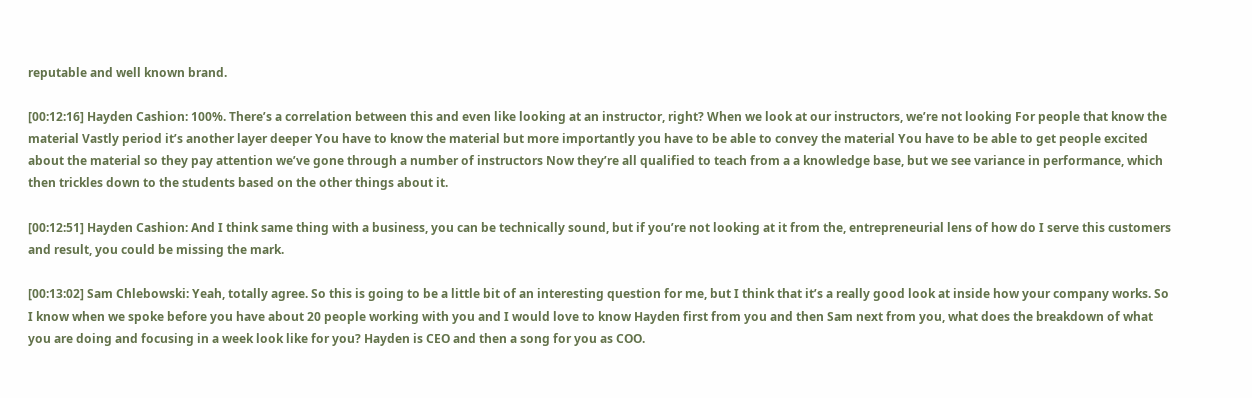reputable and well known brand.

[00:12:16] Hayden Cashion: 100%. There’s a correlation between this and even like looking at an instructor, right? When we look at our instructors, we’re not looking For people that know the material Vastly period it’s another layer deeper You have to know the material but more importantly you have to be able to convey the material You have to be able to get people excited about the material so they pay attention we’ve gone through a number of instructors Now they’re all qualified to teach from a a knowledge base, but we see variance in performance, which then trickles down to the students based on the other things about it.

[00:12:51] Hayden Cashion: And I think same thing with a business, you can be technically sound, but if you’re not looking at it from the, entrepreneurial lens of how do I serve this customers and result, you could be missing the mark.

[00:13:02] Sam Chlebowski: Yeah, totally agree. So this is going to be a little bit of an interesting question for me, but I think that it’s a really good look at inside how your company works. So I know when we spoke before you have about 20 people working with you and I would love to know Hayden first from you and then Sam next from you, what does the breakdown of what you are doing and focusing in a week look like for you? Hayden is CEO and then a song for you as COO.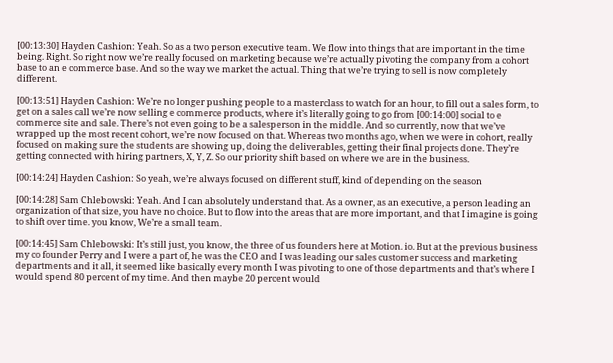[00:13:30] Hayden Cashion: Yeah. So as a two person executive team. We flow into things that are important in the time being. Right. So right now we’re really focused on marketing because we’re actually pivoting the company from a cohort base to an e commerce base. And so the way we market the actual. Thing that we’re trying to sell is now completely different.

[00:13:51] Hayden Cashion: We’re no longer pushing people to a masterclass to watch for an hour, to fill out a sales form, to get on a sales call we’re now selling e commerce products, where it’s literally going to go from [00:14:00] social to e commerce site and sale. There’s not even going to be a salesperson in the middle. And so currently, now that we’ve wrapped up the most recent cohort, we’re now focused on that. Whereas two months ago, when we were in cohort, really focused on making sure the students are showing up, doing the deliverables, getting their final projects done. They’re getting connected with hiring partners, X, Y, Z. So our priority shift based on where we are in the business.

[00:14:24] Hayden Cashion: So yeah, we’re always focused on different stuff, kind of depending on the season

[00:14:28] Sam Chlebowski: Yeah. And I can absolutely understand that. As a owner, as an executive, a person leading an organization of that size, you have no choice. But to flow into the areas that are more important, and that I imagine is going to shift over time. you know, We’re a small team.

[00:14:45] Sam Chlebowski: It’s still just, you know, the three of us founders here at Motion. io. But at the previous business my co founder Perry and I were a part of, he was the CEO and I was leading our sales customer success and marketing departments and it all, it seemed like basically every month I was pivoting to one of those departments and that’s where I would spend 80 percent of my time. And then maybe 20 percent would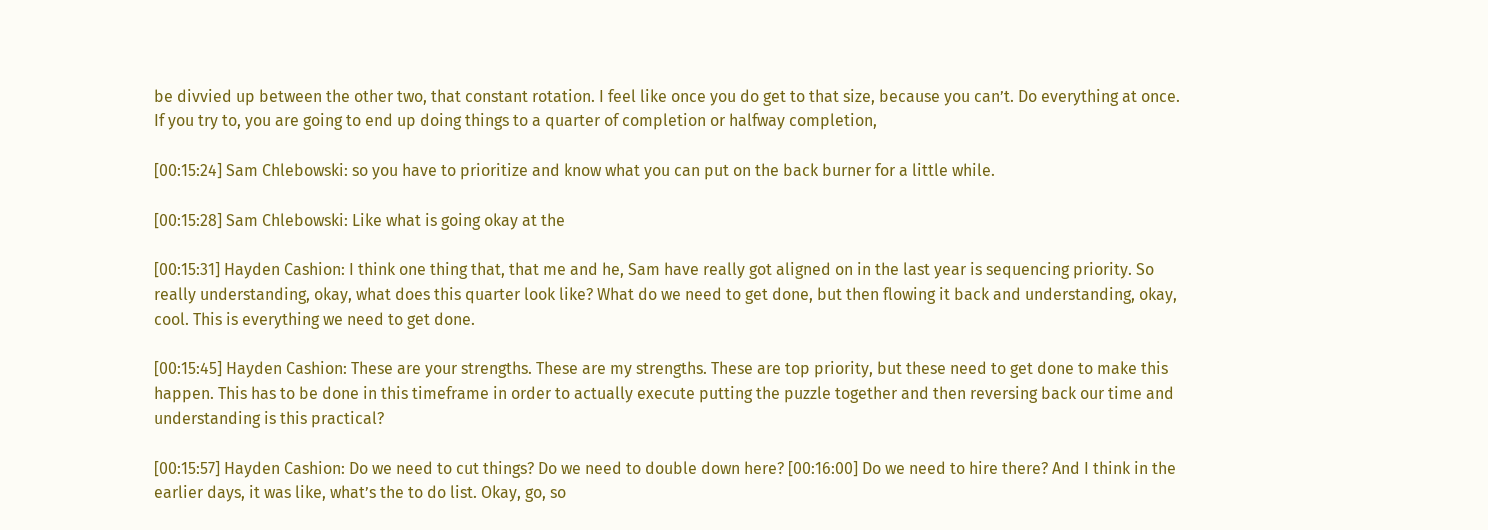be divvied up between the other two, that constant rotation. I feel like once you do get to that size, because you can’t. Do everything at once. If you try to, you are going to end up doing things to a quarter of completion or halfway completion,

[00:15:24] Sam Chlebowski: so you have to prioritize and know what you can put on the back burner for a little while.

[00:15:28] Sam Chlebowski: Like what is going okay at the

[00:15:31] Hayden Cashion: I think one thing that, that me and he, Sam have really got aligned on in the last year is sequencing priority. So really understanding, okay, what does this quarter look like? What do we need to get done, but then flowing it back and understanding, okay, cool. This is everything we need to get done.

[00:15:45] Hayden Cashion: These are your strengths. These are my strengths. These are top priority, but these need to get done to make this happen. This has to be done in this timeframe in order to actually execute putting the puzzle together and then reversing back our time and understanding is this practical?

[00:15:57] Hayden Cashion: Do we need to cut things? Do we need to double down here? [00:16:00] Do we need to hire there? And I think in the earlier days, it was like, what’s the to do list. Okay, go, so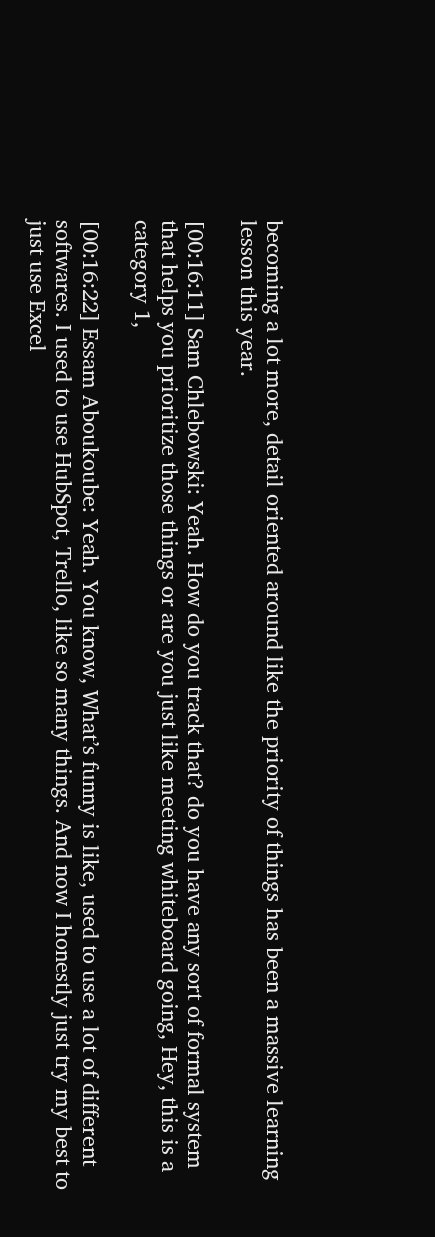becoming a lot more, detail oriented around like the priority of things has been a massive learning lesson this year.

[00:16:11] Sam Chlebowski: Yeah. How do you track that? do you have any sort of formal system that helps you prioritize those things or are you just like meeting whiteboard going, Hey, this is a category 1,

[00:16:22] Essam Aboukoube: Yeah. You know, What’s funny is like, used to use a lot of different softwares. I used to use HubSpot, Trello, like so many things. And now I honestly just try my best to just use Excel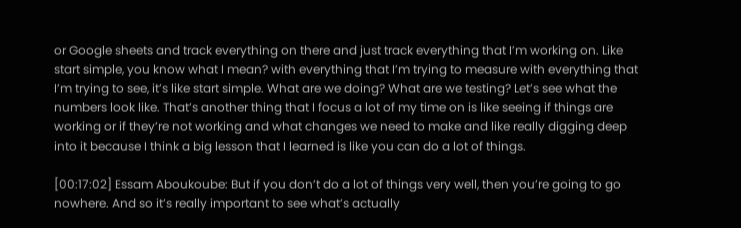or Google sheets and track everything on there and just track everything that I’m working on. Like start simple, you know what I mean? with everything that I’m trying to measure with everything that I’m trying to see, it’s like start simple. What are we doing? What are we testing? Let’s see what the numbers look like. That’s another thing that I focus a lot of my time on is like seeing if things are working or if they’re not working and what changes we need to make and like really digging deep into it because I think a big lesson that I learned is like you can do a lot of things.

[00:17:02] Essam Aboukoube: But if you don’t do a lot of things very well, then you’re going to go nowhere. And so it’s really important to see what’s actually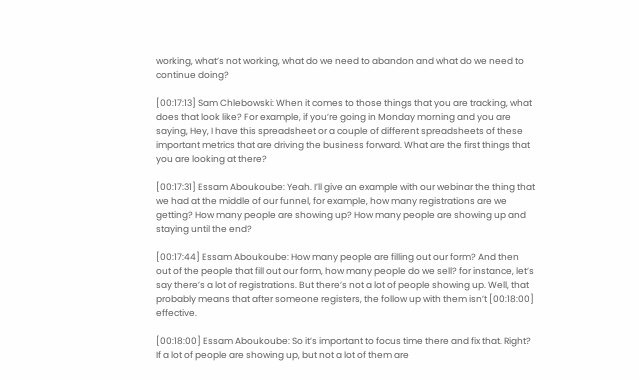working, what’s not working, what do we need to abandon and what do we need to continue doing?

[00:17:13] Sam Chlebowski: When it comes to those things that you are tracking, what does that look like? For example, if you’re going in Monday morning and you are saying, Hey, I have this spreadsheet or a couple of different spreadsheets of these important metrics that are driving the business forward. What are the first things that you are looking at there?

[00:17:31] Essam Aboukoube: Yeah. I’ll give an example with our webinar the thing that we had at the middle of our funnel, for example, how many registrations are we getting? How many people are showing up? How many people are showing up and staying until the end?

[00:17:44] Essam Aboukoube: How many people are filling out our form? And then out of the people that fill out our form, how many people do we sell? for instance, let’s say there’s a lot of registrations. But there’s not a lot of people showing up. Well, that probably means that after someone registers, the follow up with them isn’t [00:18:00] effective.

[00:18:00] Essam Aboukoube: So it’s important to focus time there and fix that. Right? If a lot of people are showing up, but not a lot of them are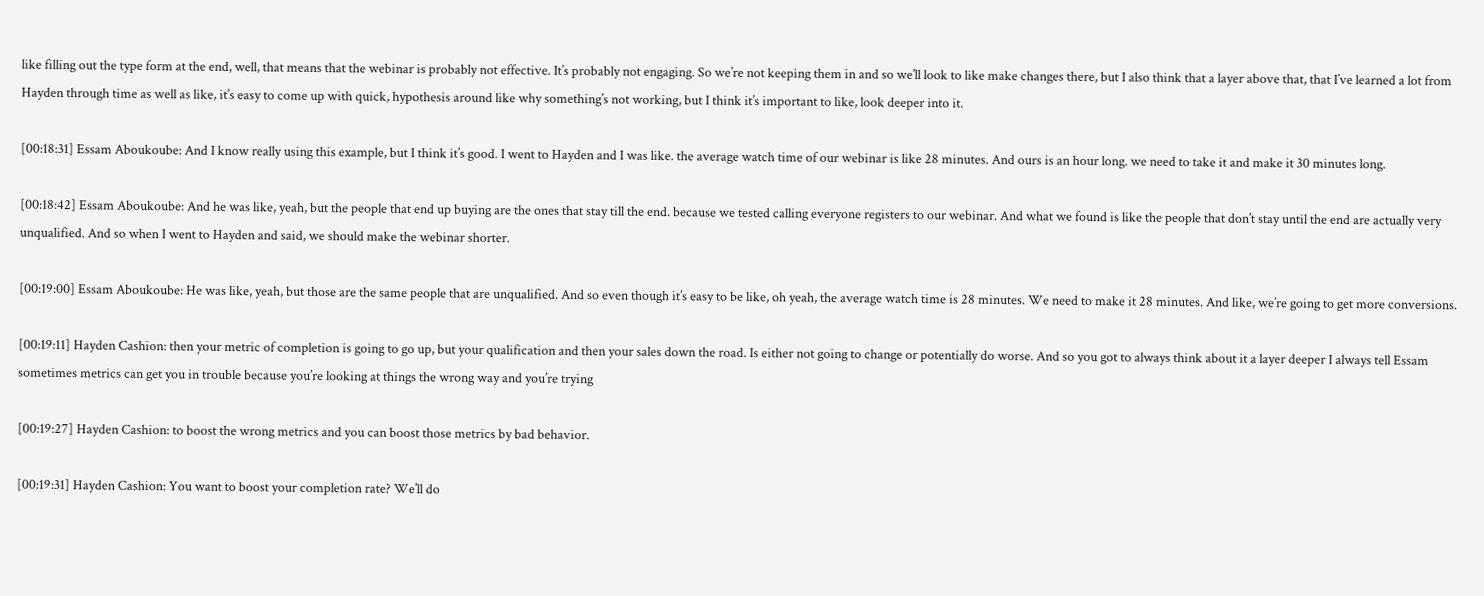like filling out the type form at the end, well, that means that the webinar is probably not effective. It’s probably not engaging. So we’re not keeping them in and so we’ll look to like make changes there, but I also think that a layer above that, that I’ve learned a lot from Hayden through time as well as like, it’s easy to come up with quick, hypothesis around like why something’s not working, but I think it’s important to like, look deeper into it.

[00:18:31] Essam Aboukoube: And I know really using this example, but I think it’s good. I went to Hayden and I was like. the average watch time of our webinar is like 28 minutes. And ours is an hour long. we need to take it and make it 30 minutes long.

[00:18:42] Essam Aboukoube: And he was like, yeah, but the people that end up buying are the ones that stay till the end. because we tested calling everyone registers to our webinar. And what we found is like the people that don’t stay until the end are actually very unqualified. And so when I went to Hayden and said, we should make the webinar shorter.

[00:19:00] Essam Aboukoube: He was like, yeah, but those are the same people that are unqualified. And so even though it’s easy to be like, oh yeah, the average watch time is 28 minutes. We need to make it 28 minutes. And like, we’re going to get more conversions.

[00:19:11] Hayden Cashion: then your metric of completion is going to go up, but your qualification and then your sales down the road. Is either not going to change or potentially do worse. And so you got to always think about it a layer deeper I always tell Essam sometimes metrics can get you in trouble because you’re looking at things the wrong way and you’re trying

[00:19:27] Hayden Cashion: to boost the wrong metrics and you can boost those metrics by bad behavior.

[00:19:31] Hayden Cashion: You want to boost your completion rate? We’ll do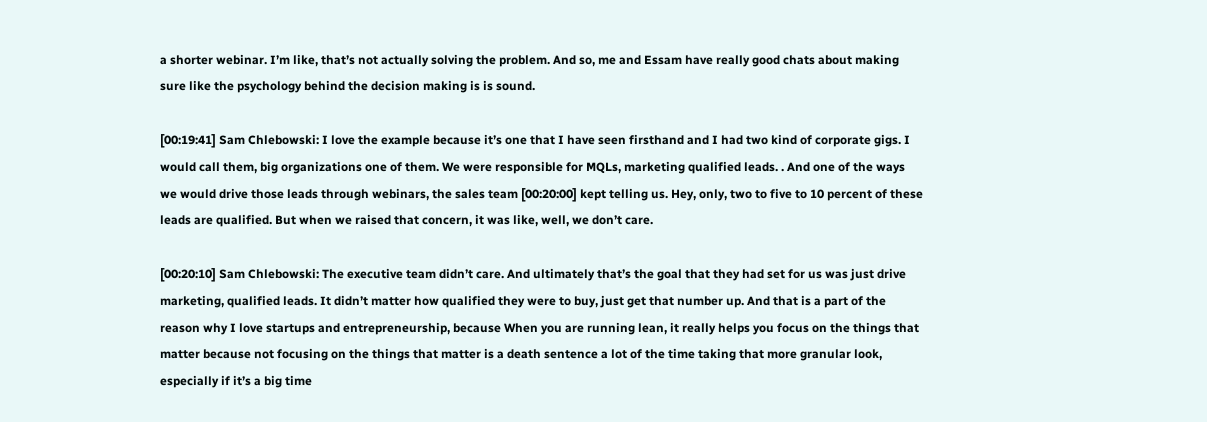a shorter webinar. I’m like, that’s not actually solving the problem. And so, me and Essam have really good chats about making sure like the psychology behind the decision making is is sound.

[00:19:41] Sam Chlebowski: I love the example because it’s one that I have seen firsthand and I had two kind of corporate gigs. I would call them, big organizations one of them. We were responsible for MQLs, marketing qualified leads. . And one of the ways we would drive those leads through webinars, the sales team [00:20:00] kept telling us. Hey, only, two to five to 10 percent of these leads are qualified. But when we raised that concern, it was like, well, we don’t care.

[00:20:10] Sam Chlebowski: The executive team didn’t care. And ultimately that’s the goal that they had set for us was just drive marketing, qualified leads. It didn’t matter how qualified they were to buy, just get that number up. And that is a part of the reason why I love startups and entrepreneurship, because When you are running lean, it really helps you focus on the things that matter because not focusing on the things that matter is a death sentence a lot of the time taking that more granular look, especially if it’s a big time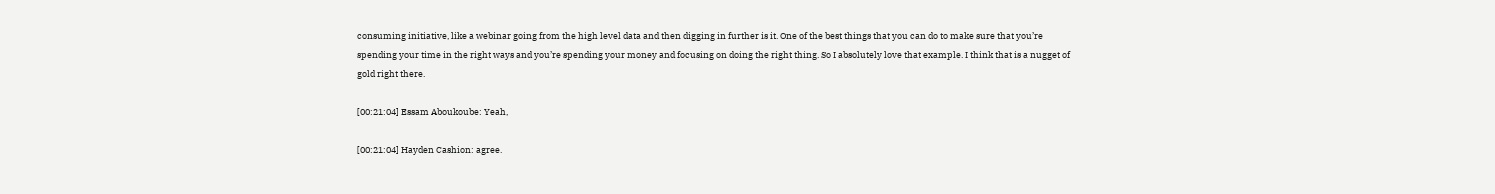consuming initiative, like a webinar going from the high level data and then digging in further is it. One of the best things that you can do to make sure that you’re spending your time in the right ways and you’re spending your money and focusing on doing the right thing. So I absolutely love that example. I think that is a nugget of gold right there.

[00:21:04] Essam Aboukoube: Yeah,

[00:21:04] Hayden Cashion: agree.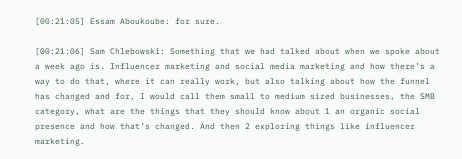[00:21:05] Essam Aboukoube: for sure.

[00:21:06] Sam Chlebowski: Something that we had talked about when we spoke about a week ago is. Influencer marketing and social media marketing and how there’s a way to do that, where it can really work, but also talking about how the funnel has changed and for, I would call them small to medium sized businesses, the SMB category, what are the things that they should know about 1 an organic social presence and how that’s changed. And then 2 exploring things like influencer marketing.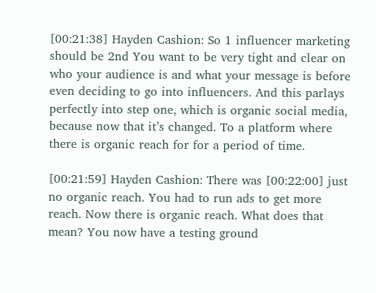[00:21:38] Hayden Cashion: So 1 influencer marketing should be 2nd You want to be very tight and clear on who your audience is and what your message is before even deciding to go into influencers. And this parlays perfectly into step one, which is organic social media, because now that it’s changed. To a platform where there is organic reach for for a period of time.

[00:21:59] Hayden Cashion: There was [00:22:00] just no organic reach. You had to run ads to get more reach. Now there is organic reach. What does that mean? You now have a testing ground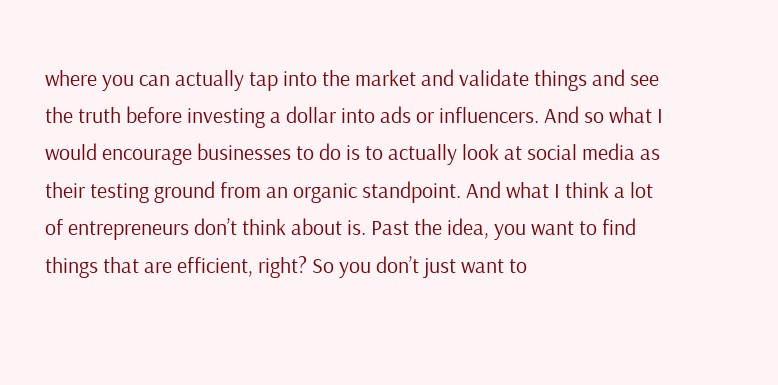where you can actually tap into the market and validate things and see the truth before investing a dollar into ads or influencers. And so what I would encourage businesses to do is to actually look at social media as their testing ground from an organic standpoint. And what I think a lot of entrepreneurs don’t think about is. Past the idea, you want to find things that are efficient, right? So you don’t just want to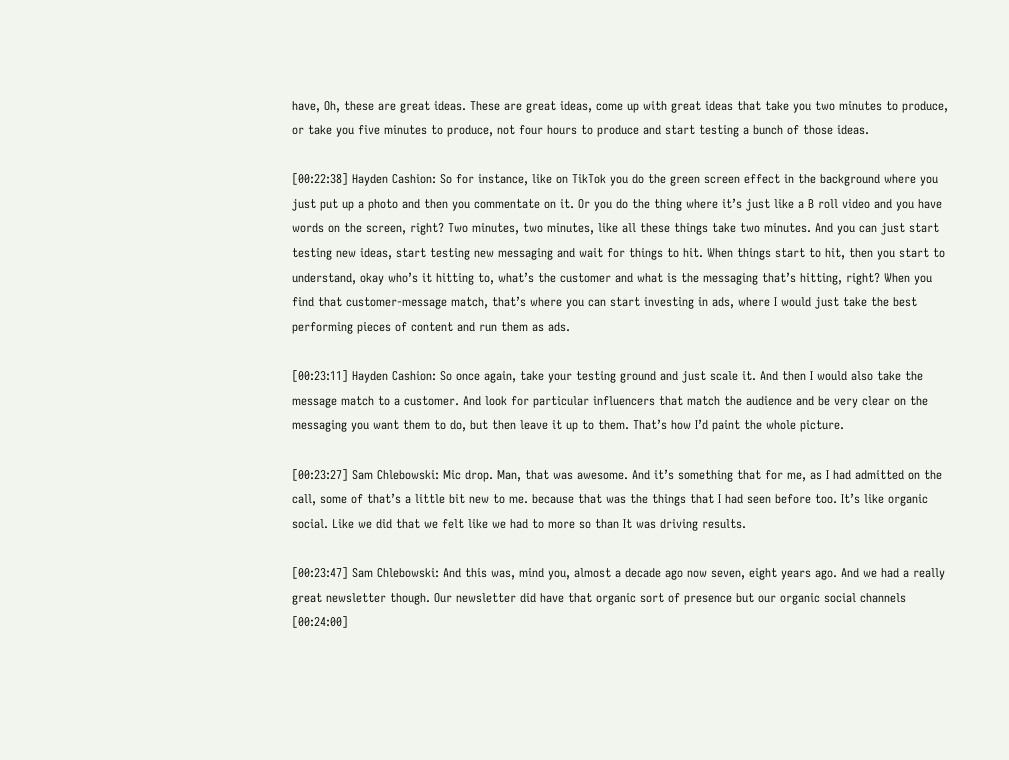have, Oh, these are great ideas. These are great ideas, come up with great ideas that take you two minutes to produce, or take you five minutes to produce, not four hours to produce and start testing a bunch of those ideas.

[00:22:38] Hayden Cashion: So for instance, like on TikTok you do the green screen effect in the background where you just put up a photo and then you commentate on it. Or you do the thing where it’s just like a B roll video and you have words on the screen, right? Two minutes, two minutes, like all these things take two minutes. And you can just start testing new ideas, start testing new messaging and wait for things to hit. When things start to hit, then you start to understand, okay who’s it hitting to, what’s the customer and what is the messaging that’s hitting, right? When you find that customer-message match, that’s where you can start investing in ads, where I would just take the best performing pieces of content and run them as ads.

[00:23:11] Hayden Cashion: So once again, take your testing ground and just scale it. And then I would also take the message match to a customer. And look for particular influencers that match the audience and be very clear on the messaging you want them to do, but then leave it up to them. That’s how I’d paint the whole picture.

[00:23:27] Sam Chlebowski: Mic drop. Man, that was awesome. And it’s something that for me, as I had admitted on the call, some of that’s a little bit new to me. because that was the things that I had seen before too. It’s like organic social. Like we did that we felt like we had to more so than It was driving results.

[00:23:47] Sam Chlebowski: And this was, mind you, almost a decade ago now seven, eight years ago. And we had a really great newsletter though. Our newsletter did have that organic sort of presence but our organic social channels [00:24:00]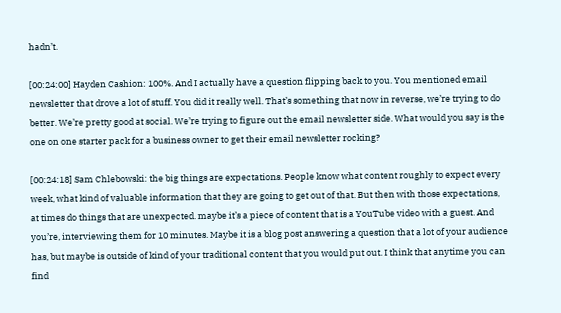hadn’t.

[00:24:00] Hayden Cashion: 100%. And I actually have a question flipping back to you. You mentioned email newsletter that drove a lot of stuff. You did it really well. That’s something that now in reverse, we’re trying to do better. We’re pretty good at social. We’re trying to figure out the email newsletter side. What would you say is the one on one starter pack for a business owner to get their email newsletter rocking?

[00:24:18] Sam Chlebowski: the big things are expectations. People know what content roughly to expect every week, what kind of valuable information that they are going to get out of that. But then with those expectations, at times do things that are unexpected. maybe it’s a piece of content that is a YouTube video with a guest. And you’re, interviewing them for 10 minutes. Maybe it is a blog post answering a question that a lot of your audience has, but maybe is outside of kind of your traditional content that you would put out. I think that anytime you can find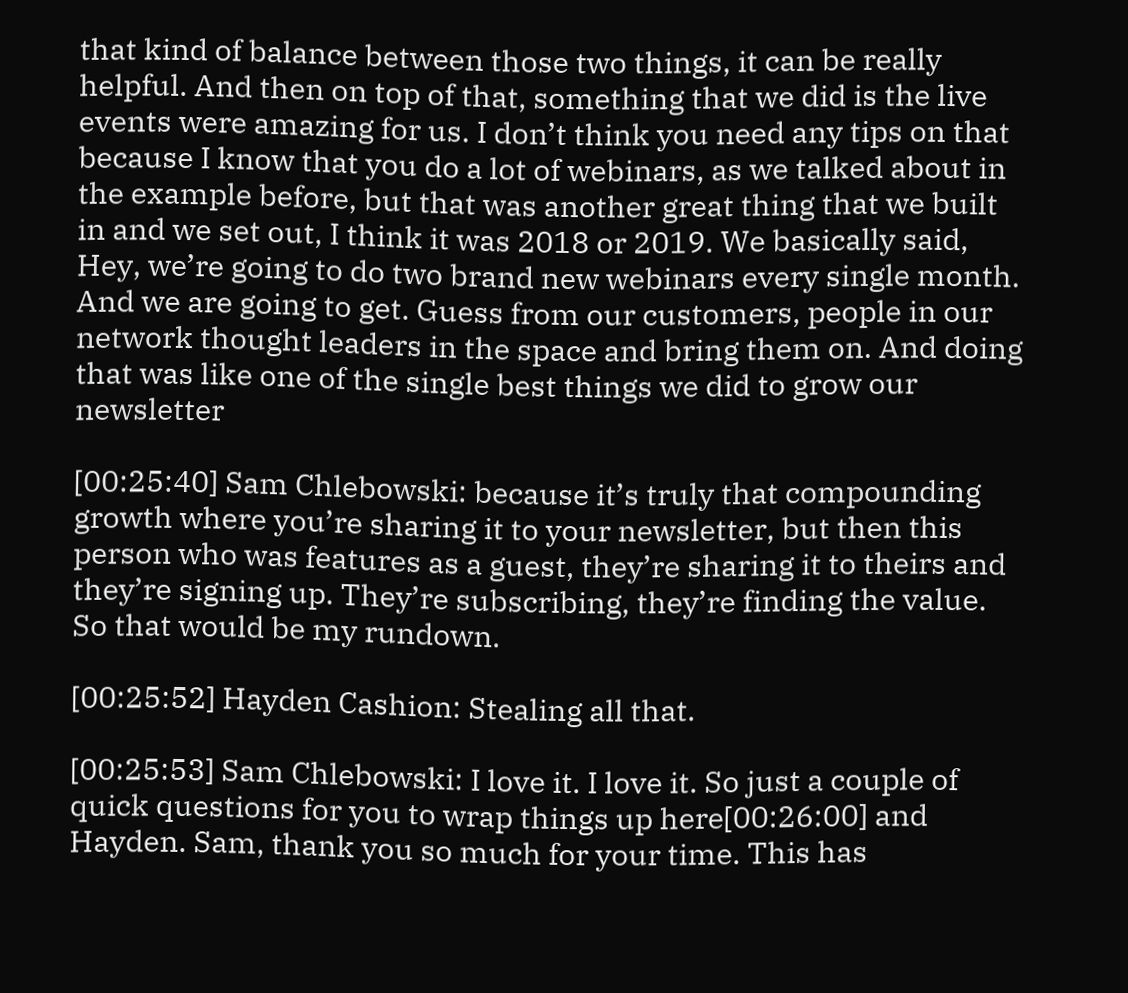that kind of balance between those two things, it can be really helpful. And then on top of that, something that we did is the live events were amazing for us. I don’t think you need any tips on that because I know that you do a lot of webinars, as we talked about in the example before, but that was another great thing that we built in and we set out, I think it was 2018 or 2019. We basically said, Hey, we’re going to do two brand new webinars every single month. And we are going to get. Guess from our customers, people in our network thought leaders in the space and bring them on. And doing that was like one of the single best things we did to grow our newsletter

[00:25:40] Sam Chlebowski: because it’s truly that compounding growth where you’re sharing it to your newsletter, but then this person who was features as a guest, they’re sharing it to theirs and they’re signing up. They’re subscribing, they’re finding the value. So that would be my rundown.

[00:25:52] Hayden Cashion: Stealing all that.

[00:25:53] Sam Chlebowski: I love it. I love it. So just a couple of quick questions for you to wrap things up here[00:26:00] and Hayden. Sam, thank you so much for your time. This has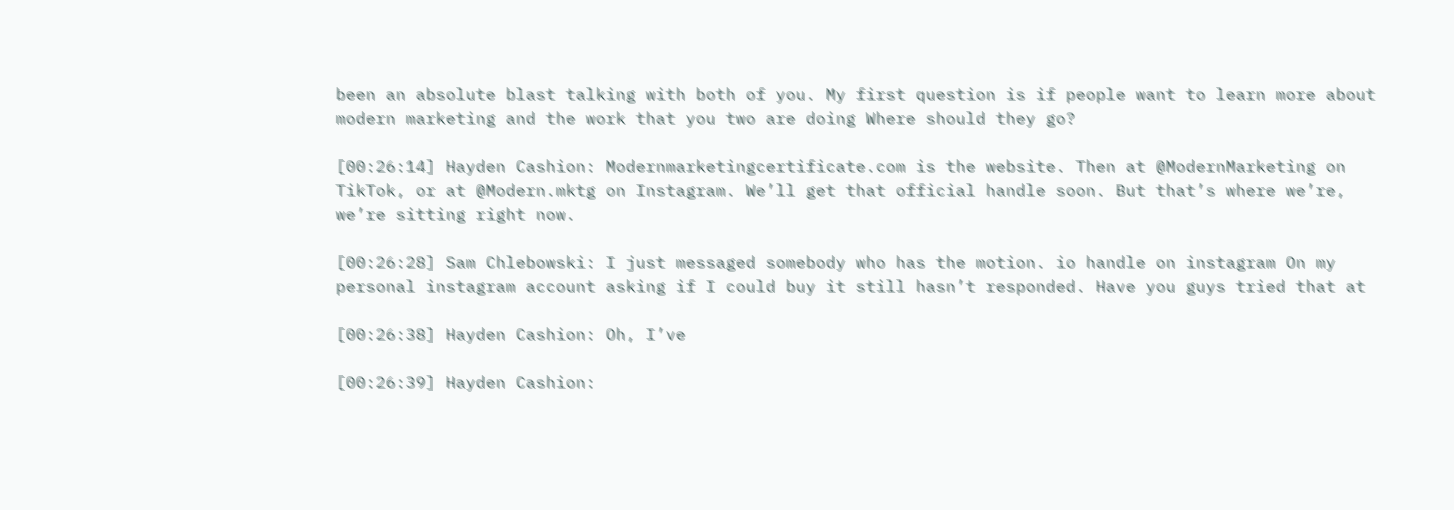been an absolute blast talking with both of you. My first question is if people want to learn more about modern marketing and the work that you two are doing Where should they go?

[00:26:14] Hayden Cashion: Modernmarketingcertificate.com is the website. Then at @ModernMarketing on TikTok, or at @Modern.mktg on Instagram. We’ll get that official handle soon. But that’s where we’re, we’re sitting right now.

[00:26:28] Sam Chlebowski: I just messaged somebody who has the motion. io handle on instagram On my personal instagram account asking if I could buy it still hasn’t responded. Have you guys tried that at

[00:26:38] Hayden Cashion: Oh, I’ve

[00:26:39] Hayden Cashion: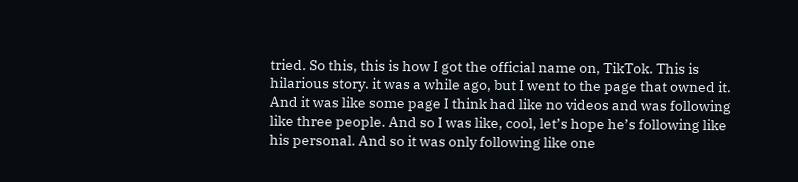tried. So this, this is how I got the official name on, TikTok. This is hilarious story. it was a while ago, but I went to the page that owned it. And it was like some page I think had like no videos and was following like three people. And so I was like, cool, let’s hope he’s following like his personal. And so it was only following like one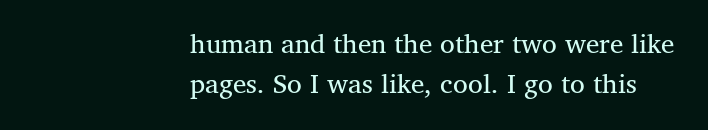human and then the other two were like pages. So I was like, cool. I go to this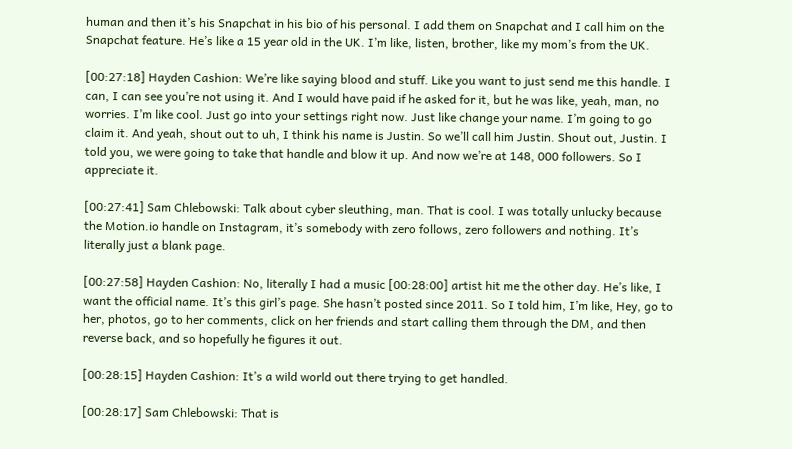human and then it’s his Snapchat in his bio of his personal. I add them on Snapchat and I call him on the Snapchat feature. He’s like a 15 year old in the UK. I’m like, listen, brother, like my mom’s from the UK.

[00:27:18] Hayden Cashion: We’re like saying blood and stuff. Like you want to just send me this handle. I can, I can see you’re not using it. And I would have paid if he asked for it, but he was like, yeah, man, no worries. I’m like cool. Just go into your settings right now. Just like change your name. I’m going to go claim it. And yeah, shout out to uh, I think his name is Justin. So we’ll call him Justin. Shout out, Justin. I told you, we were going to take that handle and blow it up. And now we’re at 148, 000 followers. So I appreciate it.

[00:27:41] Sam Chlebowski: Talk about cyber sleuthing, man. That is cool. I was totally unlucky because the Motion.io handle on Instagram, it’s somebody with zero follows, zero followers and nothing. It’s literally just a blank page.

[00:27:58] Hayden Cashion: No, literally I had a music [00:28:00] artist hit me the other day. He’s like, I want the official name. It’s this girl’s page. She hasn’t posted since 2011. So I told him, I’m like, Hey, go to her, photos, go to her comments, click on her friends and start calling them through the DM, and then reverse back, and so hopefully he figures it out.

[00:28:15] Hayden Cashion: It’s a wild world out there trying to get handled.

[00:28:17] Sam Chlebowski: That is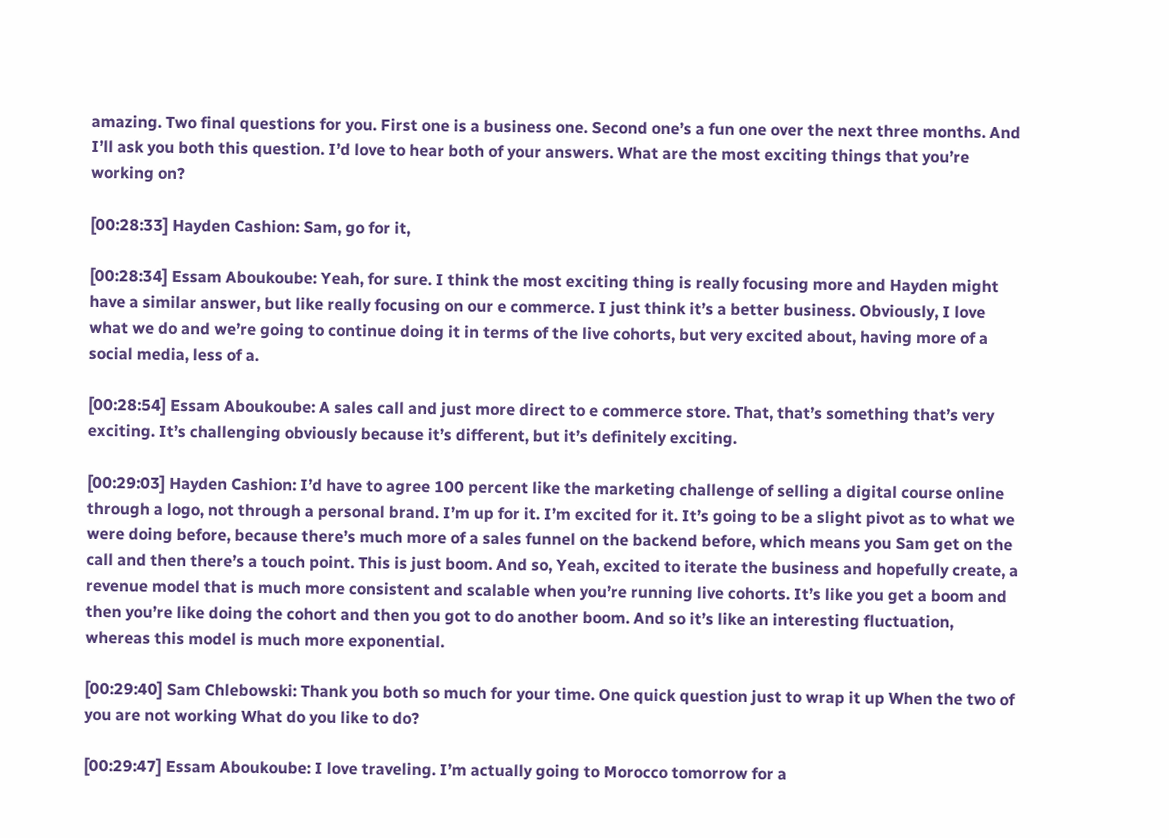amazing. Two final questions for you. First one is a business one. Second one’s a fun one over the next three months. And I’ll ask you both this question. I’d love to hear both of your answers. What are the most exciting things that you’re working on?

[00:28:33] Hayden Cashion: Sam, go for it,

[00:28:34] Essam Aboukoube: Yeah, for sure. I think the most exciting thing is really focusing more and Hayden might have a similar answer, but like really focusing on our e commerce. I just think it’s a better business. Obviously, I love what we do and we’re going to continue doing it in terms of the live cohorts, but very excited about, having more of a social media, less of a.

[00:28:54] Essam Aboukoube: A sales call and just more direct to e commerce store. That, that’s something that’s very exciting. It’s challenging obviously because it’s different, but it’s definitely exciting.

[00:29:03] Hayden Cashion: I’d have to agree 100 percent like the marketing challenge of selling a digital course online through a logo, not through a personal brand. I’m up for it. I’m excited for it. It’s going to be a slight pivot as to what we were doing before, because there’s much more of a sales funnel on the backend before, which means you Sam get on the call and then there’s a touch point. This is just boom. And so, Yeah, excited to iterate the business and hopefully create, a revenue model that is much more consistent and scalable when you’re running live cohorts. It’s like you get a boom and then you’re like doing the cohort and then you got to do another boom. And so it’s like an interesting fluctuation, whereas this model is much more exponential.

[00:29:40] Sam Chlebowski: Thank you both so much for your time. One quick question just to wrap it up When the two of you are not working What do you like to do?

[00:29:47] Essam Aboukoube: I love traveling. I’m actually going to Morocco tomorrow for a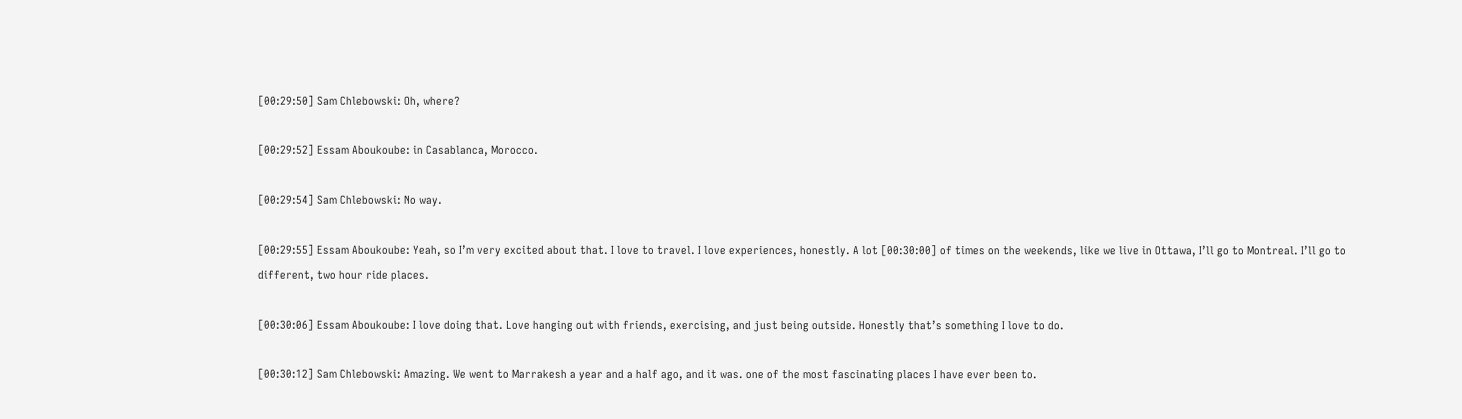[00:29:50] Sam Chlebowski: Oh, where?

[00:29:52] Essam Aboukoube: in Casablanca, Morocco.

[00:29:54] Sam Chlebowski: No way.

[00:29:55] Essam Aboukoube: Yeah, so I’m very excited about that. I love to travel. I love experiences, honestly. A lot [00:30:00] of times on the weekends, like we live in Ottawa, I’ll go to Montreal. I’ll go to different, two hour ride places.

[00:30:06] Essam Aboukoube: I love doing that. Love hanging out with friends, exercising, and just being outside. Honestly that’s something I love to do.

[00:30:12] Sam Chlebowski: Amazing. We went to Marrakesh a year and a half ago, and it was. one of the most fascinating places I have ever been to.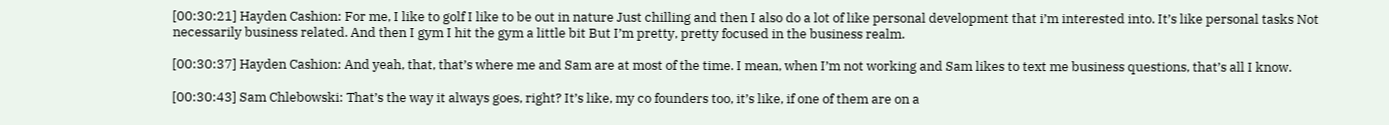[00:30:21] Hayden Cashion: For me, I like to golf I like to be out in nature Just chilling and then I also do a lot of like personal development that i’m interested into. It’s like personal tasks Not necessarily business related. And then I gym I hit the gym a little bit But I’m pretty, pretty focused in the business realm.

[00:30:37] Hayden Cashion: And yeah, that, that’s where me and Sam are at most of the time. I mean, when I’m not working and Sam likes to text me business questions, that’s all I know.

[00:30:43] Sam Chlebowski: That’s the way it always goes, right? It’s like, my co founders too, it’s like, if one of them are on a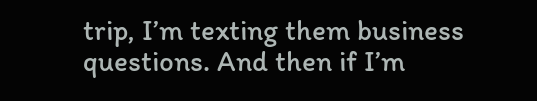trip, I’m texting them business questions. And then if I’m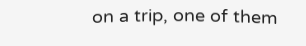on a trip, one of them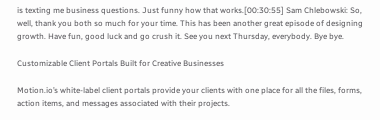is texting me business questions. Just funny how that works.[00:30:55] Sam Chlebowski: So, well, thank you both so much for your time. This has been another great episode of designing growth. Have fun, good luck and go crush it. See you next Thursday, everybody. Bye bye.

Customizable Client Portals Built for Creative Businesses

Motion.io’s white-label client portals provide your clients with one place for all the files, forms, action items, and messages associated with their projects.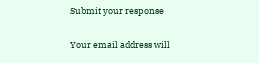Submit your response

Your email address will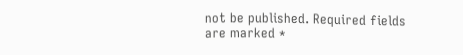not be published. Required fields are marked *